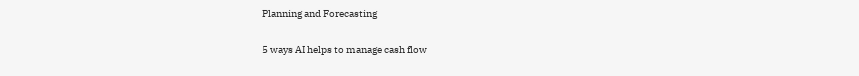Planning and Forecasting

5 ways AI helps to manage cash flow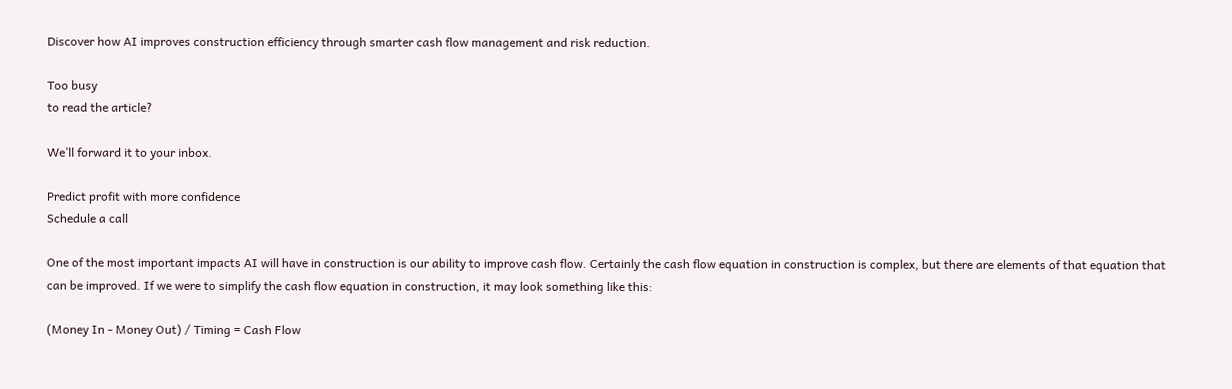Discover how AI improves construction efficiency through smarter cash flow management and risk reduction.

Too busy
to read the article?

We’ll forward it to your inbox.

Predict profit with more confidence
Schedule a call

One of the most important impacts AI will have in construction is our ability to improve cash flow. Certainly the cash flow equation in construction is complex, but there are elements of that equation that can be improved. If we were to simplify the cash flow equation in construction, it may look something like this:

(Money In - Money Out) / Timing = Cash Flow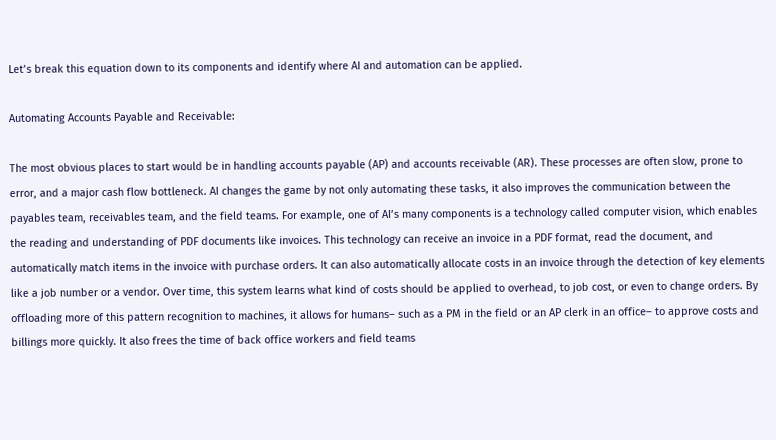Let’s break this equation down to its components and identify where AI and automation can be applied.

Automating Accounts Payable and Receivable:

The most obvious places to start would be in handling accounts payable (AP) and accounts receivable (AR). These processes are often slow, prone to error, and a major cash flow bottleneck. AI changes the game by not only automating these tasks, it also improves the communication between the payables team, receivables team, and the field teams. For example, one of AI’s many components is a technology called computer vision, which enables the reading and understanding of PDF documents like invoices. This technology can receive an invoice in a PDF format, read the document, and automatically match items in the invoice with purchase orders. It can also automatically allocate costs in an invoice through the detection of key elements like a job number or a vendor. Over time, this system learns what kind of costs should be applied to overhead, to job cost, or even to change orders. By offloading more of this pattern recognition to machines, it allows for humans– such as a PM in the field or an AP clerk in an office– to approve costs and billings more quickly. It also frees the time of back office workers and field teams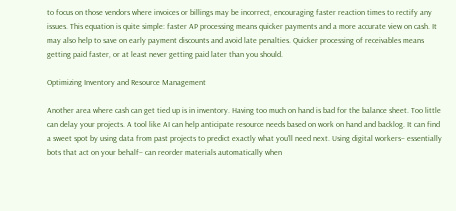to focus on those vendors where invoices or billings may be incorrect, encouraging faster reaction times to rectify any issues. This equation is quite simple: faster AP processing means quicker payments and a more accurate view on cash. It may also help to save on early payment discounts and avoid late penalties. Quicker processing of receivables means getting paid faster, or at least never getting paid later than you should.

Optimizing Inventory and Resource Management

Another area where cash can get tied up is in inventory. Having too much on hand is bad for the balance sheet. Too little can delay your projects. A tool like AI can help anticipate resource needs based on work on hand and backlog. It can find a sweet spot by using data from past projects to predict exactly what you’ll need next. Using digital workers– essentially bots that act on your behalf– can reorder materials automatically when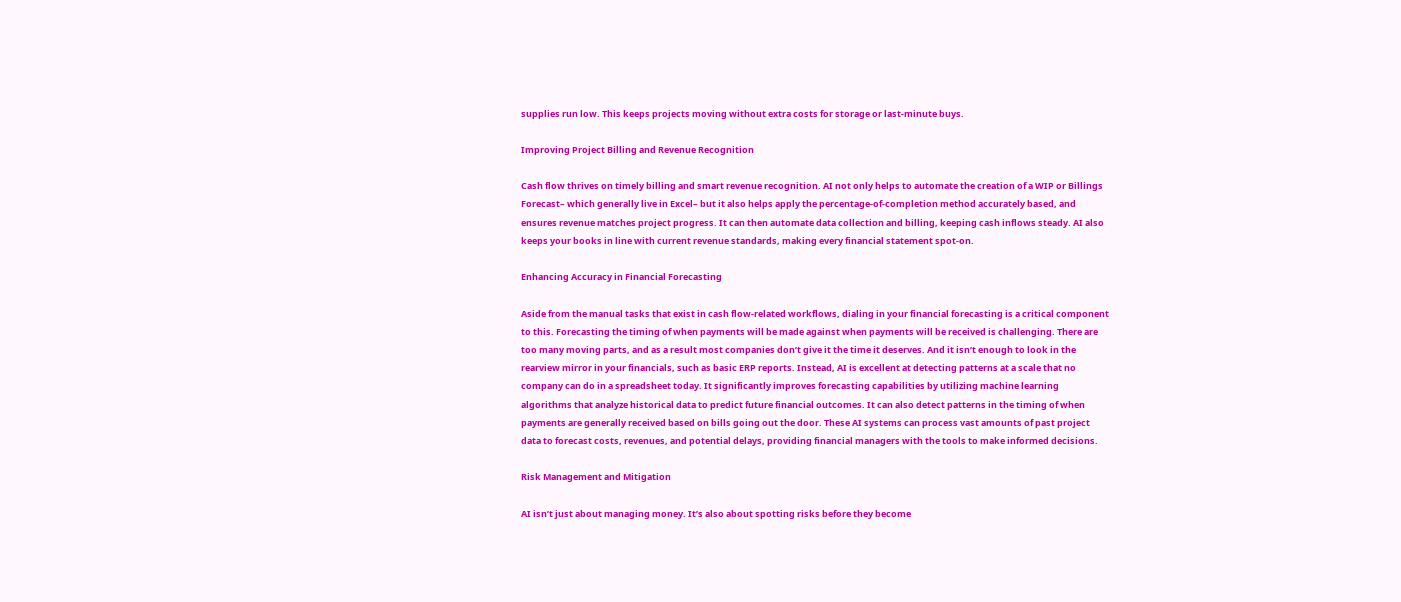supplies run low. This keeps projects moving without extra costs for storage or last-minute buys.

Improving Project Billing and Revenue Recognition

Cash flow thrives on timely billing and smart revenue recognition. AI not only helps to automate the creation of a WIP or Billings Forecast– which generally live in Excel– but it also helps apply the percentage-of-completion method accurately based, and ensures revenue matches project progress. It can then automate data collection and billing, keeping cash inflows steady. AI also keeps your books in line with current revenue standards, making every financial statement spot-on.

Enhancing Accuracy in Financial Forecasting

Aside from the manual tasks that exist in cash flow-related workflows, dialing in your financial forecasting is a critical component to this. Forecasting the timing of when payments will be made against when payments will be received is challenging. There are too many moving parts, and as a result most companies don’t give it the time it deserves. And it isn’t enough to look in the rearview mirror in your financials, such as basic ERP reports. Instead, AI is excellent at detecting patterns at a scale that no company can do in a spreadsheet today. It significantly improves forecasting capabilities by utilizing machine learning algorithms that analyze historical data to predict future financial outcomes. It can also detect patterns in the timing of when payments are generally received based on bills going out the door. These AI systems can process vast amounts of past project data to forecast costs, revenues, and potential delays, providing financial managers with the tools to make informed decisions.

Risk Management and Mitigation

AI isn’t just about managing money. It’s also about spotting risks before they become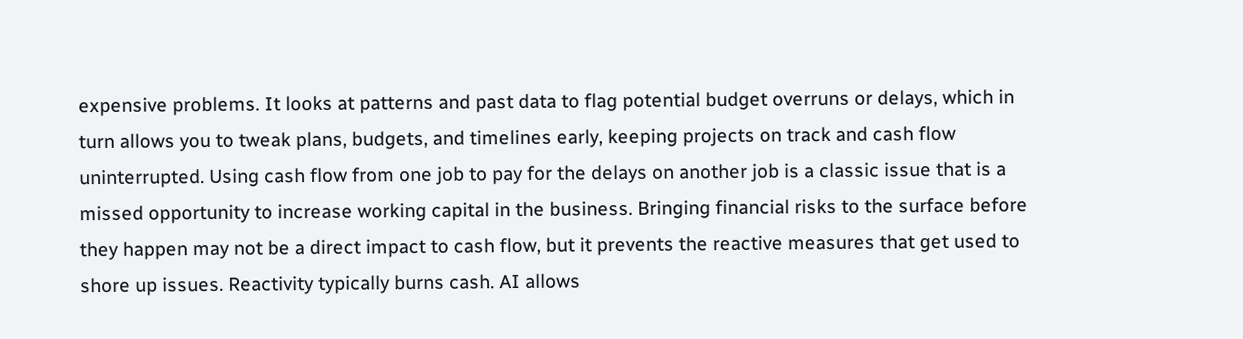expensive problems. It looks at patterns and past data to flag potential budget overruns or delays, which in turn allows you to tweak plans, budgets, and timelines early, keeping projects on track and cash flow uninterrupted. Using cash flow from one job to pay for the delays on another job is a classic issue that is a missed opportunity to increase working capital in the business. Bringing financial risks to the surface before they happen may not be a direct impact to cash flow, but it prevents the reactive measures that get used to shore up issues. Reactivity typically burns cash. AI allows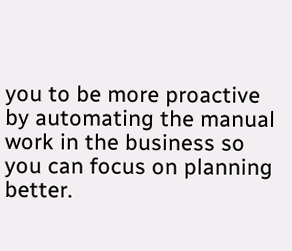you to be more proactive by automating the manual work in the business so you can focus on planning better.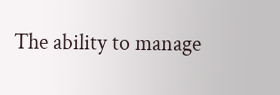The ability to manage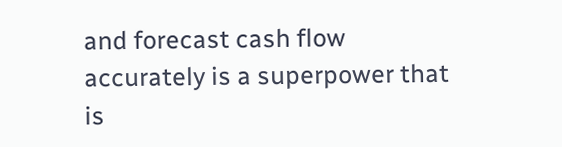and forecast cash flow accurately is a superpower that is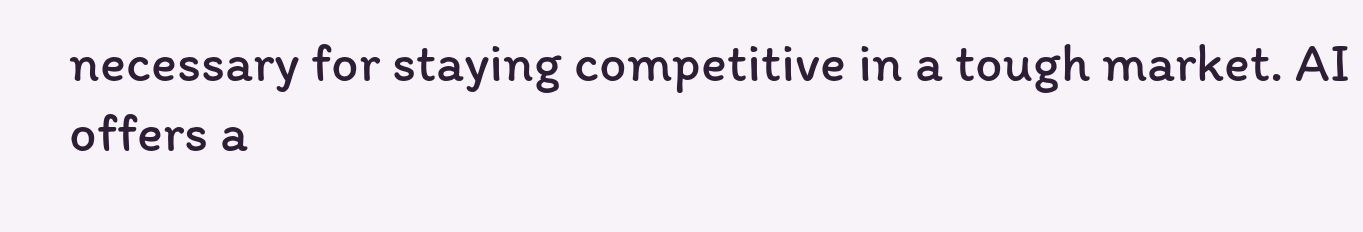necessary for staying competitive in a tough market. AI offers a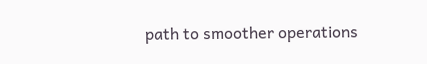path to smoother operations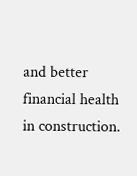and better financial health in construction.